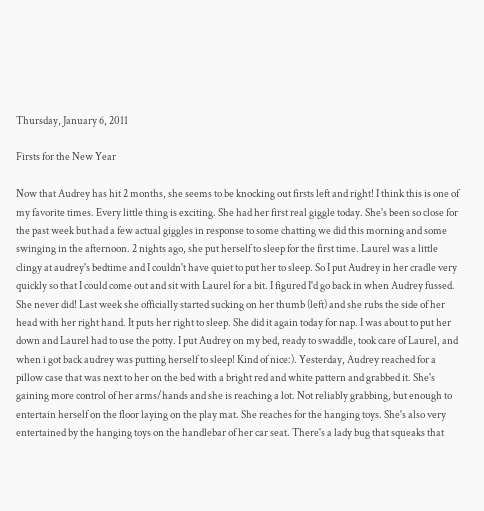Thursday, January 6, 2011

Firsts for the New Year

Now that Audrey has hit 2 months, she seems to be knocking out firsts left and right! I think this is one of my favorite times. Every little thing is exciting. She had her first real giggle today. She's been so close for the past week but had a few actual giggles in response to some chatting we did this morning and some swinging in the afternoon. 2 nights ago, she put herself to sleep for the first time. Laurel was a little clingy at audrey's bedtime and I couldn't have quiet to put her to sleep. So I put Audrey in her cradle very quickly so that I could come out and sit with Laurel for a bit. I figured I'd go back in when Audrey fussed. She never did! Last week she officially started sucking on her thumb (left) and she rubs the side of her head with her right hand. It puts her right to sleep. She did it again today for nap. I was about to put her down and Laurel had to use the potty. I put Audrey on my bed, ready to swaddle, took care of Laurel, and when i got back audrey was putting herself to sleep! Kind of nice:). Yesterday, Audrey reached for a pillow case that was next to her on the bed with a bright red and white pattern and grabbed it. She's gaining more control of her arms/hands and she is reaching a lot. Not reliably grabbing, but enough to entertain herself on the floor laying on the play mat. She reaches for the hanging toys. She's also very entertained by the hanging toys on the handlebar of her car seat. There's a lady bug that squeaks that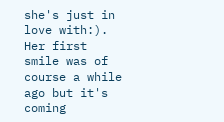she's just in love with:). Her first smile was of course a while ago but it's coming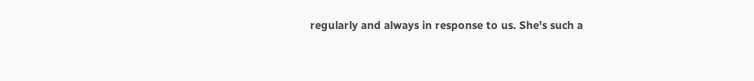regularly and always in response to us. She's such a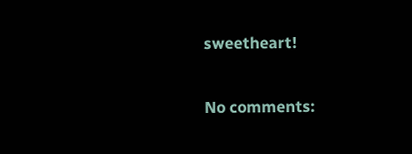sweetheart!

No comments: